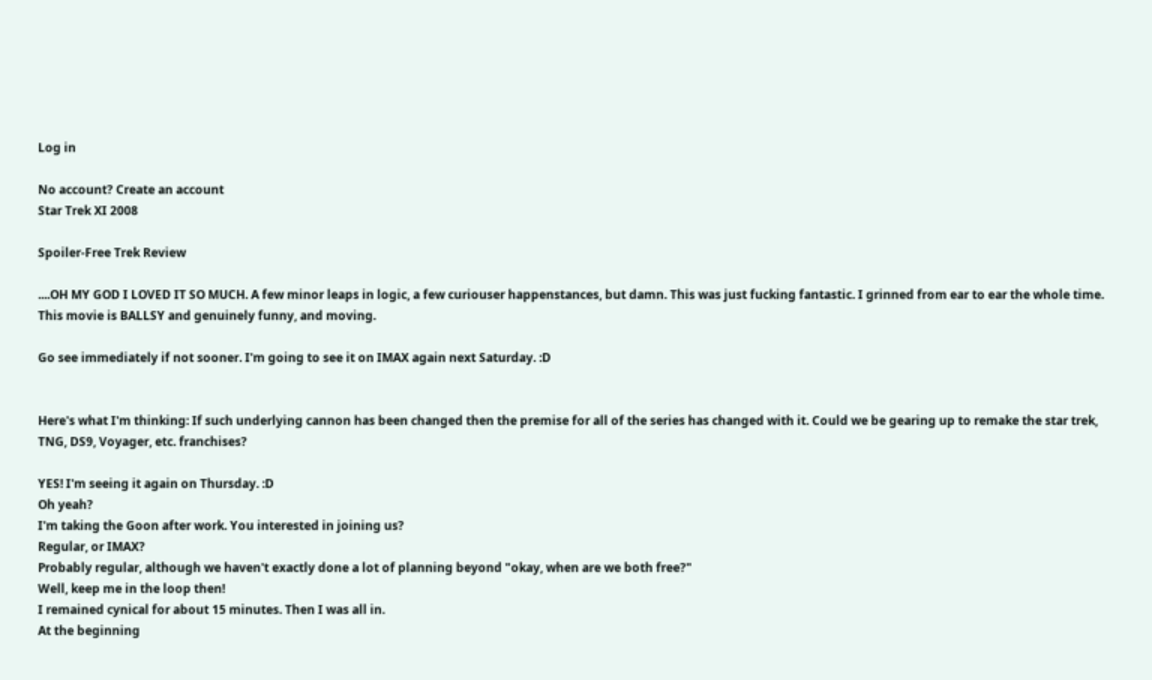Log in

No account? Create an account
Star Trek XI 2008

Spoiler-Free Trek Review

....OH MY GOD I LOVED IT SO MUCH. A few minor leaps in logic, a few curiouser happenstances, but damn. This was just fucking fantastic. I grinned from ear to ear the whole time. This movie is BALLSY and genuinely funny, and moving.

Go see immediately if not sooner. I'm going to see it on IMAX again next Saturday. :D


Here's what I'm thinking: If such underlying cannon has been changed then the premise for all of the series has changed with it. Could we be gearing up to remake the star trek, TNG, DS9, Voyager, etc. franchises?

YES! I'm seeing it again on Thursday. :D
Oh yeah?
I'm taking the Goon after work. You interested in joining us?
Regular, or IMAX?
Probably regular, although we haven't exactly done a lot of planning beyond "okay, when are we both free?"
Well, keep me in the loop then!
I remained cynical for about 15 minutes. Then I was all in.
At the beginning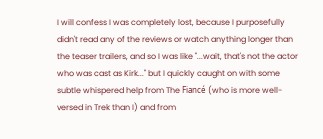I will confess I was completely lost, because I purposefully didn't read any of the reviews or watch anything longer than the teaser trailers, and so I was like "...wait, that's not the actor who was cast as Kirk..." but I quickly caught on with some subtle whispered help from The Fiancé (who is more well-versed in Trek than I) and from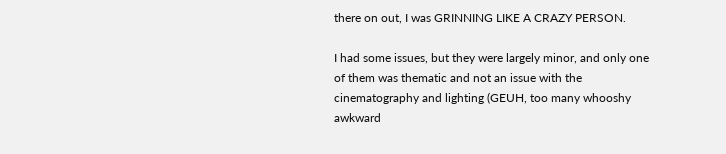there on out, I was GRINNING LIKE A CRAZY PERSON.

I had some issues, but they were largely minor, and only one of them was thematic and not an issue with the cinematography and lighting (GEUH, too many whooshy awkward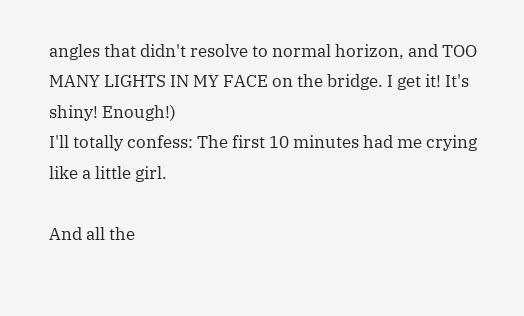angles that didn't resolve to normal horizon, and TOO MANY LIGHTS IN MY FACE on the bridge. I get it! It's shiny! Enough!)
I'll totally confess: The first 10 minutes had me crying like a little girl.

And all the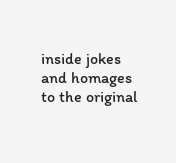inside jokes and homages to the original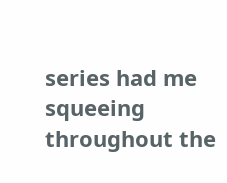series had me squeeing throughout the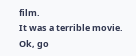film.
It was a terrible movie. Ok, go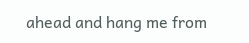ahead and hang me from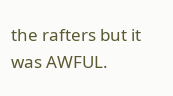the rafters but it was AWFUL.